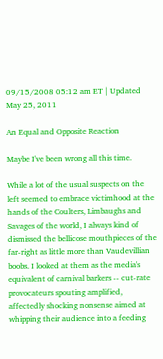09/15/2008 05:12 am ET | Updated May 25, 2011

An Equal and Opposite Reaction

Maybe I've been wrong all this time.

While a lot of the usual suspects on the left seemed to embrace victimhood at the hands of the Coulters, Limbaughs and Savages of the world, I always kind of dismissed the bellicose mouthpieces of the far-right as little more than Vaudevillian boobs. I looked at them as the media's equivalent of carnival barkers -- cut-rate provocateurs spouting amplified, affectedly shocking nonsense aimed at whipping their audience into a feeding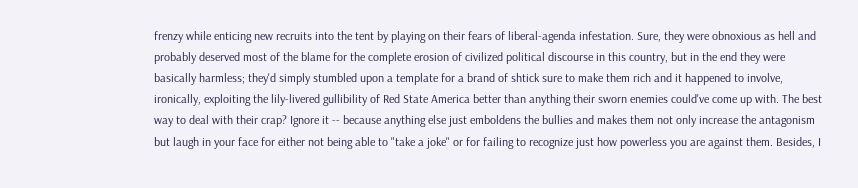frenzy while enticing new recruits into the tent by playing on their fears of liberal-agenda infestation. Sure, they were obnoxious as hell and probably deserved most of the blame for the complete erosion of civilized political discourse in this country, but in the end they were basically harmless; they'd simply stumbled upon a template for a brand of shtick sure to make them rich and it happened to involve, ironically, exploiting the lily-livered gullibility of Red State America better than anything their sworn enemies could've come up with. The best way to deal with their crap? Ignore it -- because anything else just emboldens the bullies and makes them not only increase the antagonism but laugh in your face for either not being able to "take a joke" or for failing to recognize just how powerless you are against them. Besides, I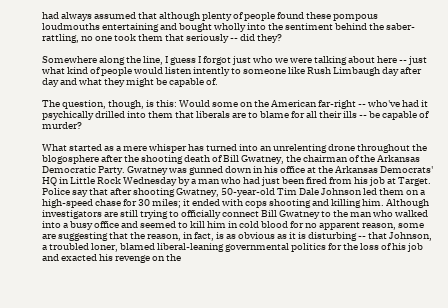had always assumed that although plenty of people found these pompous loudmouths entertaining and bought wholly into the sentiment behind the saber-rattling, no one took them that seriously -- did they?

Somewhere along the line, I guess I forgot just who we were talking about here -- just what kind of people would listen intently to someone like Rush Limbaugh day after day and what they might be capable of.

The question, though, is this: Would some on the American far-right -- who've had it psychically drilled into them that liberals are to blame for all their ills -- be capable of murder?

What started as a mere whisper has turned into an unrelenting drone throughout the blogosphere after the shooting death of Bill Gwatney, the chairman of the Arkansas Democratic Party. Gwatney was gunned down in his office at the Arkansas Democrats' HQ in Little Rock Wednesday by a man who had just been fired from his job at Target. Police say that after shooting Gwatney, 50-year-old Tim Dale Johnson led them on a high-speed chase for 30 miles; it ended with cops shooting and killing him. Although investigators are still trying to officially connect Bill Gwatney to the man who walked into a busy office and seemed to kill him in cold blood for no apparent reason, some are suggesting that the reason, in fact, is as obvious as it is disturbing -- that Johnson, a troubled loner, blamed liberal-leaning governmental politics for the loss of his job and exacted his revenge on the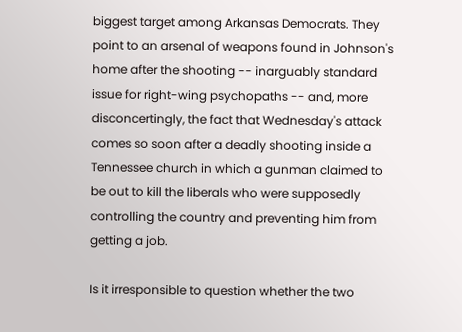biggest target among Arkansas Democrats. They point to an arsenal of weapons found in Johnson's home after the shooting -- inarguably standard issue for right-wing psychopaths -- and, more disconcertingly, the fact that Wednesday's attack comes so soon after a deadly shooting inside a Tennessee church in which a gunman claimed to be out to kill the liberals who were supposedly controlling the country and preventing him from getting a job.

Is it irresponsible to question whether the two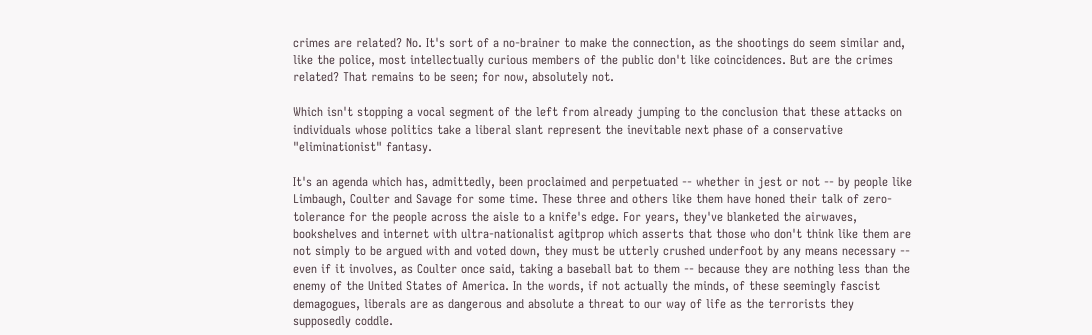crimes are related? No. It's sort of a no-brainer to make the connection, as the shootings do seem similar and, like the police, most intellectually curious members of the public don't like coincidences. But are the crimes related? That remains to be seen; for now, absolutely not.

Which isn't stopping a vocal segment of the left from already jumping to the conclusion that these attacks on individuals whose politics take a liberal slant represent the inevitable next phase of a conservative "eliminationist" fantasy.

It's an agenda which has, admittedly, been proclaimed and perpetuated -- whether in jest or not -- by people like Limbaugh, Coulter and Savage for some time. These three and others like them have honed their talk of zero-tolerance for the people across the aisle to a knife's edge. For years, they've blanketed the airwaves, bookshelves and internet with ultra-nationalist agitprop which asserts that those who don't think like them are not simply to be argued with and voted down, they must be utterly crushed underfoot by any means necessary -- even if it involves, as Coulter once said, taking a baseball bat to them -- because they are nothing less than the enemy of the United States of America. In the words, if not actually the minds, of these seemingly fascist demagogues, liberals are as dangerous and absolute a threat to our way of life as the terrorists they supposedly coddle.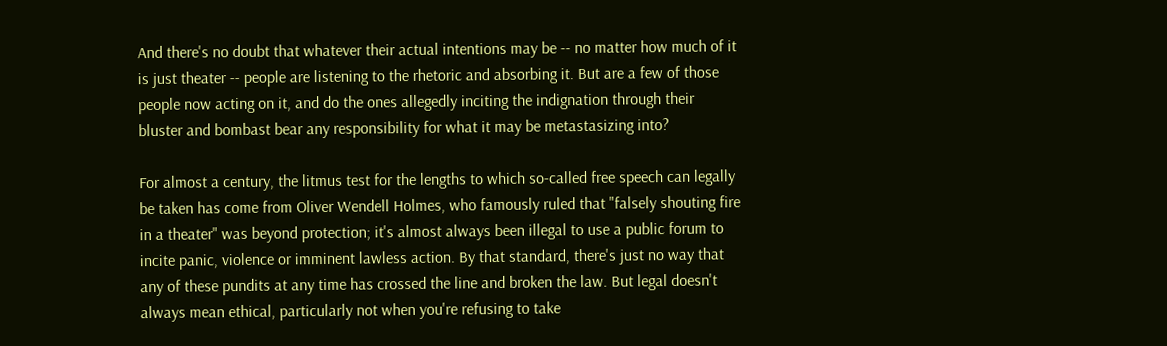And there's no doubt that whatever their actual intentions may be -- no matter how much of it is just theater -- people are listening to the rhetoric and absorbing it. But are a few of those people now acting on it, and do the ones allegedly inciting the indignation through their bluster and bombast bear any responsibility for what it may be metastasizing into?

For almost a century, the litmus test for the lengths to which so-called free speech can legally be taken has come from Oliver Wendell Holmes, who famously ruled that "falsely shouting fire in a theater" was beyond protection; it's almost always been illegal to use a public forum to incite panic, violence or imminent lawless action. By that standard, there's just no way that any of these pundits at any time has crossed the line and broken the law. But legal doesn't always mean ethical, particularly not when you're refusing to take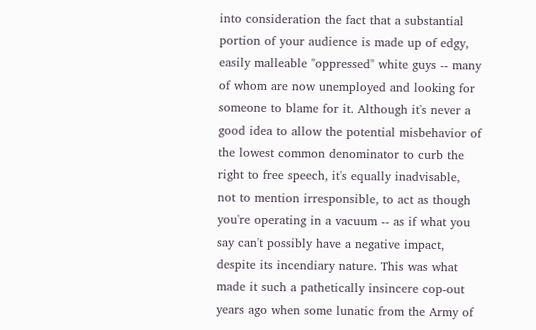into consideration the fact that a substantial portion of your audience is made up of edgy, easily malleable "oppressed" white guys -- many of whom are now unemployed and looking for someone to blame for it. Although it's never a good idea to allow the potential misbehavior of the lowest common denominator to curb the right to free speech, it's equally inadvisable, not to mention irresponsible, to act as though you're operating in a vacuum -- as if what you say can't possibly have a negative impact, despite its incendiary nature. This was what made it such a pathetically insincere cop-out years ago when some lunatic from the Army of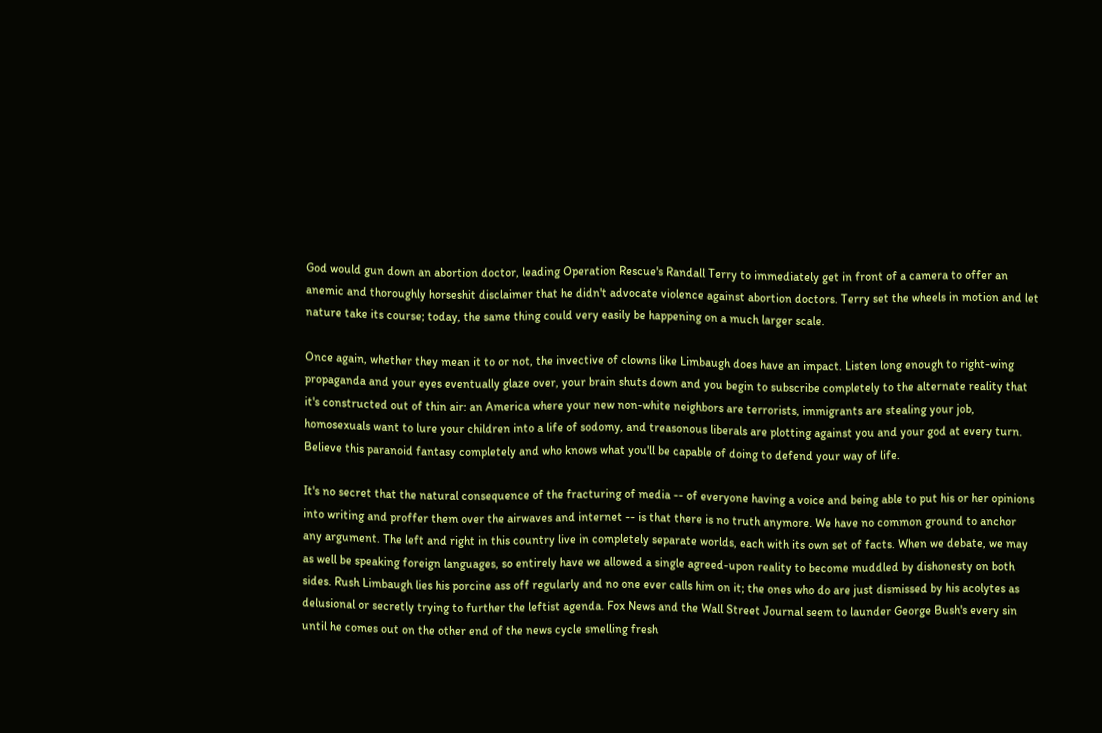God would gun down an abortion doctor, leading Operation Rescue's Randall Terry to immediately get in front of a camera to offer an anemic and thoroughly horseshit disclaimer that he didn't advocate violence against abortion doctors. Terry set the wheels in motion and let nature take its course; today, the same thing could very easily be happening on a much larger scale.

Once again, whether they mean it to or not, the invective of clowns like Limbaugh does have an impact. Listen long enough to right-wing propaganda and your eyes eventually glaze over, your brain shuts down and you begin to subscribe completely to the alternate reality that it's constructed out of thin air: an America where your new non-white neighbors are terrorists, immigrants are stealing your job, homosexuals want to lure your children into a life of sodomy, and treasonous liberals are plotting against you and your god at every turn. Believe this paranoid fantasy completely and who knows what you'll be capable of doing to defend your way of life.

It's no secret that the natural consequence of the fracturing of media -- of everyone having a voice and being able to put his or her opinions into writing and proffer them over the airwaves and internet -- is that there is no truth anymore. We have no common ground to anchor any argument. The left and right in this country live in completely separate worlds, each with its own set of facts. When we debate, we may as well be speaking foreign languages, so entirely have we allowed a single agreed-upon reality to become muddled by dishonesty on both sides. Rush Limbaugh lies his porcine ass off regularly and no one ever calls him on it; the ones who do are just dismissed by his acolytes as delusional or secretly trying to further the leftist agenda. Fox News and the Wall Street Journal seem to launder George Bush's every sin until he comes out on the other end of the news cycle smelling fresh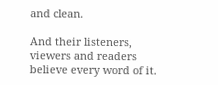and clean.

And their listeners, viewers and readers believe every word of it.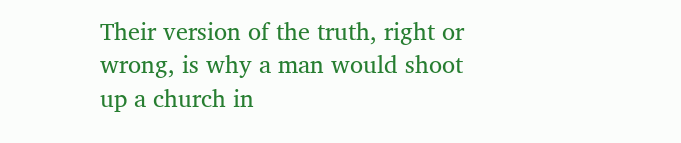Their version of the truth, right or wrong, is why a man would shoot up a church in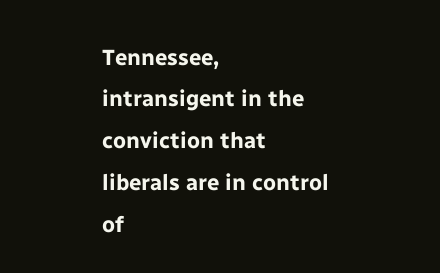Tennessee, intransigent in the conviction that liberals are in control of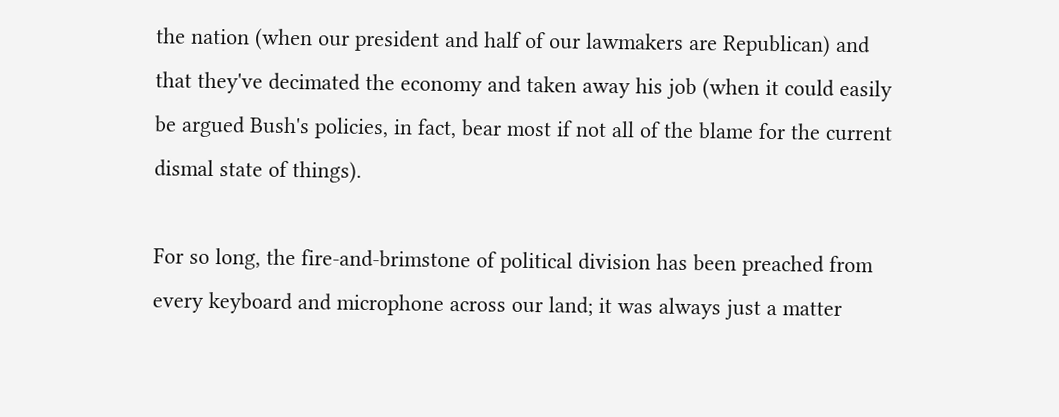the nation (when our president and half of our lawmakers are Republican) and that they've decimated the economy and taken away his job (when it could easily be argued Bush's policies, in fact, bear most if not all of the blame for the current dismal state of things).

For so long, the fire-and-brimstone of political division has been preached from every keyboard and microphone across our land; it was always just a matter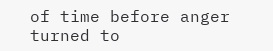of time before anger turned to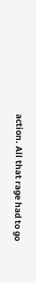action. All that rage had to go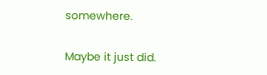somewhere.

Maybe it just did.